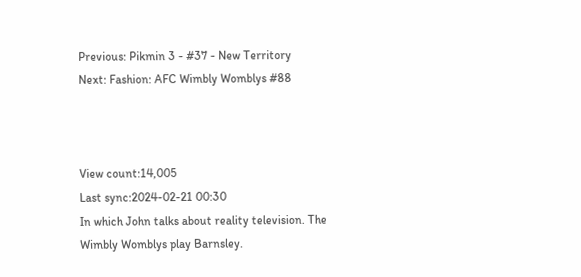Previous: Pikmin 3 - #37 - New Territory
Next: Fashion: AFC Wimbly Womblys #88



View count:14,005
Last sync:2024-02-21 00:30
In which John talks about reality television. The Wimbly Womblys play Barnsley.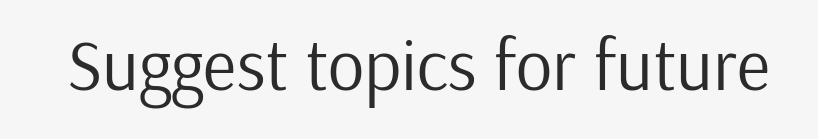Suggest topics for future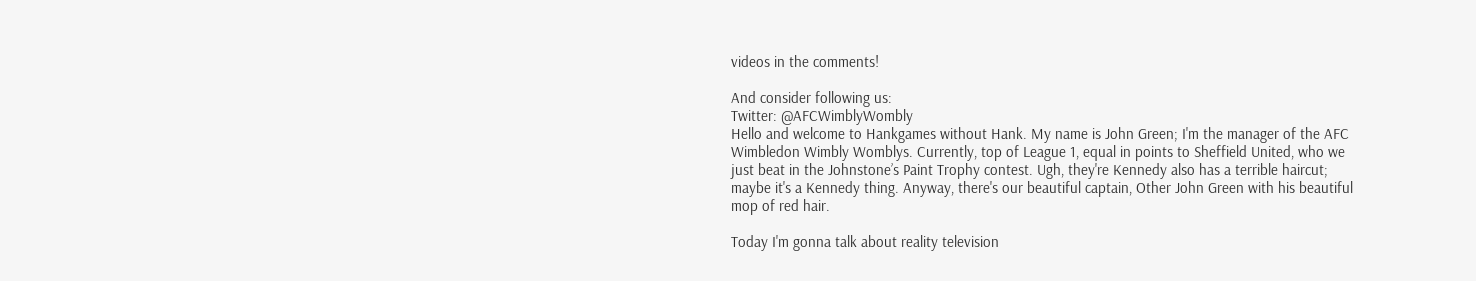videos in the comments!

And consider following us:
Twitter: @AFCWimblyWombly
Hello and welcome to Hankgames without Hank. My name is John Green; I'm the manager of the AFC Wimbledon Wimbly Womblys. Currently, top of League 1, equal in points to Sheffield United, who we just beat in the Johnstone’s Paint Trophy contest. Ugh, they're Kennedy also has a terrible haircut; maybe it's a Kennedy thing. Anyway, there's our beautiful captain, Other John Green with his beautiful mop of red hair.

Today I'm gonna talk about reality television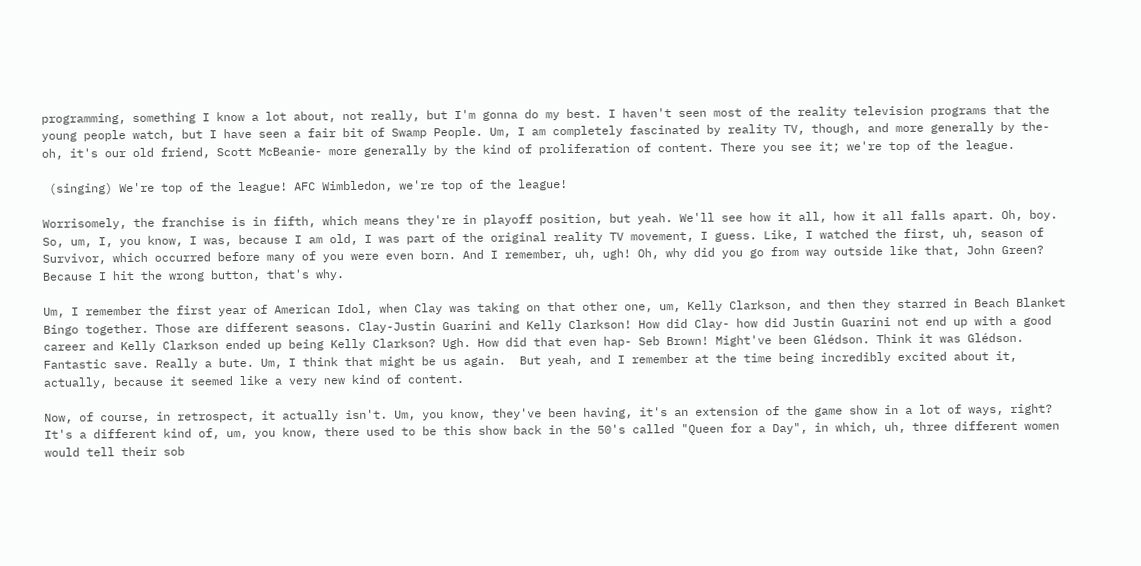programming, something I know a lot about, not really, but I'm gonna do my best. I haven't seen most of the reality television programs that the young people watch, but I have seen a fair bit of Swamp People. Um, I am completely fascinated by reality TV, though, and more generally by the- oh, it's our old friend, Scott McBeanie- more generally by the kind of proliferation of content. There you see it; we're top of the league.

 (singing) We're top of the league! AFC Wimbledon, we're top of the league!

Worrisomely, the franchise is in fifth, which means they're in playoff position, but yeah. We'll see how it all, how it all falls apart. Oh, boy. So, um, I, you know, I was, because I am old, I was part of the original reality TV movement, I guess. Like, I watched the first, uh, season of Survivor, which occurred before many of you were even born. And I remember, uh, ugh! Oh, why did you go from way outside like that, John Green? Because I hit the wrong button, that's why.

Um, I remember the first year of American Idol, when Clay was taking on that other one, um, Kelly Clarkson, and then they starred in Beach Blanket Bingo together. Those are different seasons. Clay-Justin Guarini and Kelly Clarkson! How did Clay- how did Justin Guarini not end up with a good career and Kelly Clarkson ended up being Kelly Clarkson? Ugh. How did that even hap- Seb Brown! Might've been Glédson. Think it was Glédson. Fantastic save. Really a bute. Um, I think that might be us again.  But yeah, and I remember at the time being incredibly excited about it, actually, because it seemed like a very new kind of content.

Now, of course, in retrospect, it actually isn't. Um, you know, they've been having, it's an extension of the game show in a lot of ways, right? It's a different kind of, um, you know, there used to be this show back in the 50's called "Queen for a Day", in which, uh, three different women would tell their sob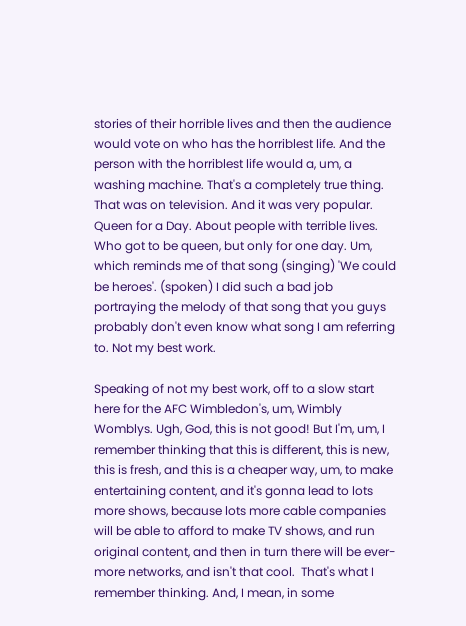stories of their horrible lives and then the audience would vote on who has the horriblest life. And the person with the horriblest life would a, um, a washing machine. That's a completely true thing. That was on television. And it was very popular. Queen for a Day. About people with terrible lives. Who got to be queen, but only for one day. Um, which reminds me of that song (singing) 'We could be heroes'. (spoken) I did such a bad job portraying the melody of that song that you guys probably don't even know what song I am referring to. Not my best work.

Speaking of not my best work, off to a slow start here for the AFC Wimbledon's, um, Wimbly Womblys. Ugh, God, this is not good! But I'm, um, I remember thinking that this is different, this is new, this is fresh, and this is a cheaper way, um, to make entertaining content, and it's gonna lead to lots more shows, because lots more cable companies will be able to afford to make TV shows, and run original content, and then in turn there will be ever-more networks, and isn't that cool.  That's what I remember thinking. And, I mean, in some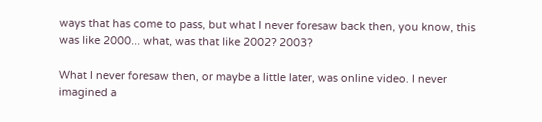ways that has come to pass, but what I never foresaw back then, you know, this was like 2000... what, was that like 2002? 2003?

What I never foresaw then, or maybe a little later, was online video. I never imagined a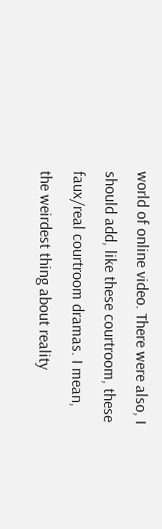world of online video. There were also, I should add, like these courtroom, these faux/real courtroom dramas. I mean, the weirdest thing about reality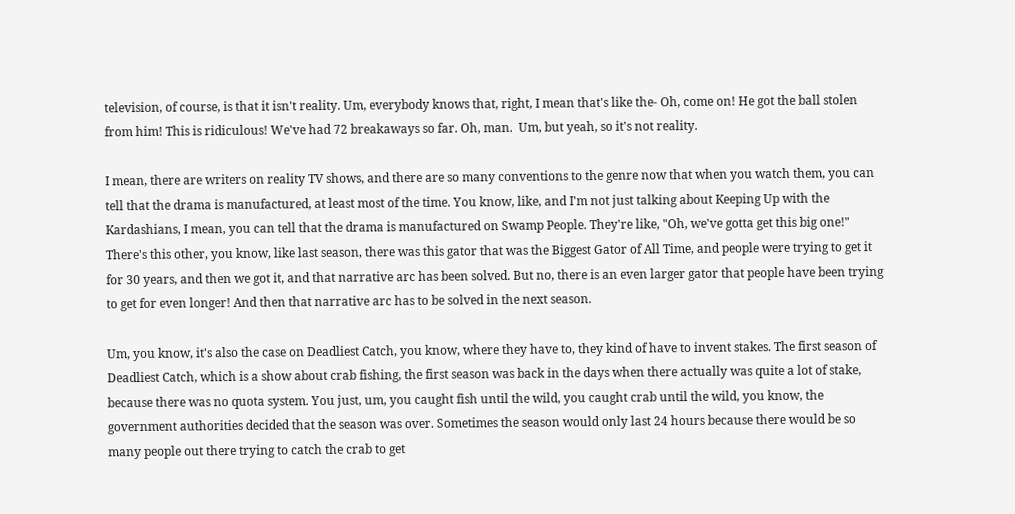television, of course, is that it isn't reality. Um, everybody knows that, right, I mean that's like the- Oh, come on! He got the ball stolen from him! This is ridiculous! We've had 72 breakaways so far. Oh, man.  Um, but yeah, so it's not reality.

I mean, there are writers on reality TV shows, and there are so many conventions to the genre now that when you watch them, you can tell that the drama is manufactured, at least most of the time. You know, like, and I'm not just talking about Keeping Up with the Kardashians, I mean, you can tell that the drama is manufactured on Swamp People. They're like, "Oh, we've gotta get this big one!" There's this other, you know, like last season, there was this gator that was the Biggest Gator of All Time, and people were trying to get it for 30 years, and then we got it, and that narrative arc has been solved. But no, there is an even larger gator that people have been trying to get for even longer! And then that narrative arc has to be solved in the next season.

Um, you know, it's also the case on Deadliest Catch, you know, where they have to, they kind of have to invent stakes. The first season of Deadliest Catch, which is a show about crab fishing, the first season was back in the days when there actually was quite a lot of stake, because there was no quota system. You just, um, you caught fish until the wild, you caught crab until the wild, you know, the government authorities decided that the season was over. Sometimes the season would only last 24 hours because there would be so many people out there trying to catch the crab to get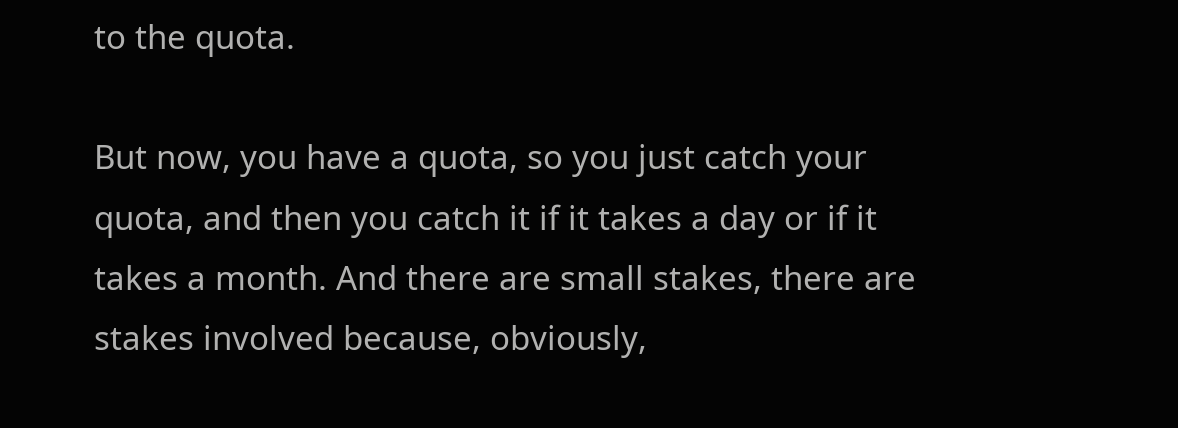to the quota.

But now, you have a quota, so you just catch your quota, and then you catch it if it takes a day or if it takes a month. And there are small stakes, there are stakes involved because, obviously,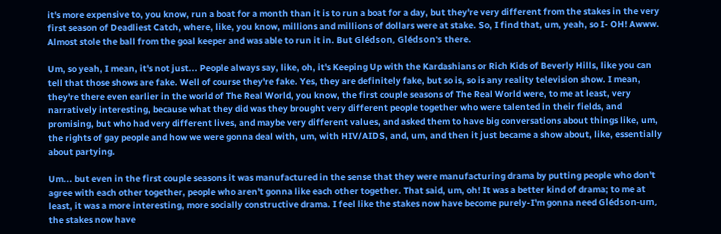it's more expensive to, you know, run a boat for a month than it is to run a boat for a day, but they're very different from the stakes in the very first season of Deadliest Catch, where, like, you know, millions and millions of dollars were at stake. So, I find that, um, yeah, so I- OH! Awww. Almost stole the ball from the goal keeper and was able to run it in. But Glédson, Glédson's there.

Um, so yeah, I mean, it's not just... People always say, like, oh, it's Keeping Up with the Kardashians or Rich Kids of Beverly Hills, like you can tell that those shows are fake. Well of course they're fake. Yes, they are definitely fake, but so is, so is any reality television show. I mean, they're there even earlier in the world of The Real World, you know, the first couple seasons of The Real World were, to me at least, very narratively interesting, because what they did was they brought very different people together who were talented in their fields, and promising, but who had very different lives, and maybe very different values, and asked them to have big conversations about things like, um, the rights of gay people and how we were gonna deal with, um, with HIV/AIDS, and, um, and then it just became a show about, like, essentially about partying.

Um... but even in the first couple seasons it was manufactured in the sense that they were manufacturing drama by putting people who don't agree with each other together, people who aren't gonna like each other together. That said, um, oh! It was a better kind of drama; to me at least, it was a more interesting, more socially constructive drama. I feel like the stakes now have become purely-I'm gonna need Glédson-um, the stakes now have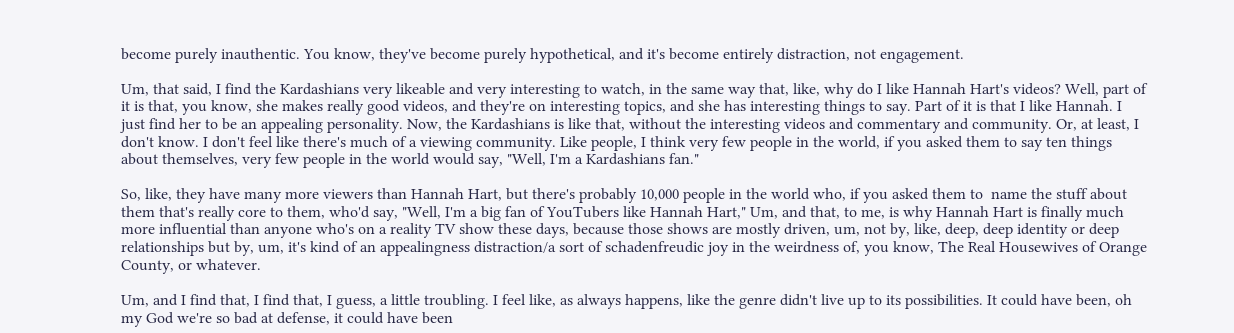become purely inauthentic. You know, they've become purely hypothetical, and it's become entirely distraction, not engagement.

Um, that said, I find the Kardashians very likeable and very interesting to watch, in the same way that, like, why do I like Hannah Hart's videos? Well, part of it is that, you know, she makes really good videos, and they're on interesting topics, and she has interesting things to say. Part of it is that I like Hannah. I just find her to be an appealing personality. Now, the Kardashians is like that, without the interesting videos and commentary and community. Or, at least, I don't know. I don't feel like there's much of a viewing community. Like people, I think very few people in the world, if you asked them to say ten things about themselves, very few people in the world would say, "Well, I'm a Kardashians fan."

So, like, they have many more viewers than Hannah Hart, but there's probably 10,000 people in the world who, if you asked them to  name the stuff about them that's really core to them, who'd say, "Well, I'm a big fan of YouTubers like Hannah Hart," Um, and that, to me, is why Hannah Hart is finally much more influential than anyone who's on a reality TV show these days, because those shows are mostly driven, um, not by, like, deep, deep identity or deep relationships but by, um, it's kind of an appealingness distraction/a sort of schadenfreudic joy in the weirdness of, you know, The Real Housewives of Orange County, or whatever.

Um, and I find that, I find that, I guess, a little troubling. I feel like, as always happens, like the genre didn't live up to its possibilities. It could have been, oh my God we're so bad at defense, it could have been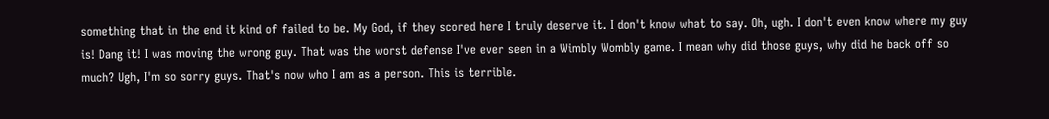something that in the end it kind of failed to be. My God, if they scored here I truly deserve it. I don't know what to say. Oh, ugh. I don't even know where my guy is! Dang it! I was moving the wrong guy. That was the worst defense I've ever seen in a Wimbly Wombly game. I mean why did those guys, why did he back off so much? Ugh, I'm so sorry guys. That's now who I am as a person. This is terrible.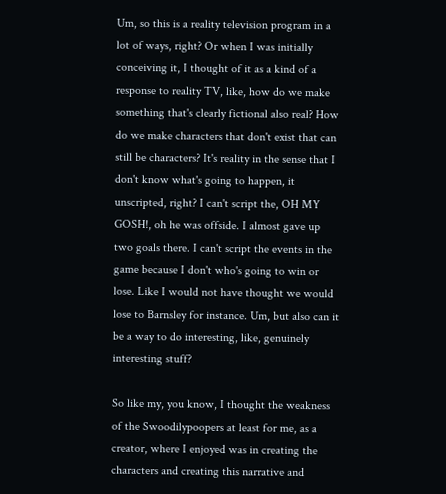Um, so this is a reality television program in a lot of ways, right? Or when I was initially conceiving it, I thought of it as a kind of a response to reality TV, like, how do we make something that's clearly fictional also real? How do we make characters that don't exist that can still be characters? It's reality in the sense that I don't know what's going to happen, it unscripted, right? I can't script the, OH MY GOSH!, oh he was offside. I almost gave up two goals there. I can't script the events in the game because I don't who's going to win or lose. Like I would not have thought we would lose to Barnsley for instance. Um, but also can it be a way to do interesting, like, genuinely interesting stuff?

So like my, you know, I thought the weakness of the Swoodilypoopers at least for me, as a creator, where I enjoyed was in creating the characters and creating this narrative and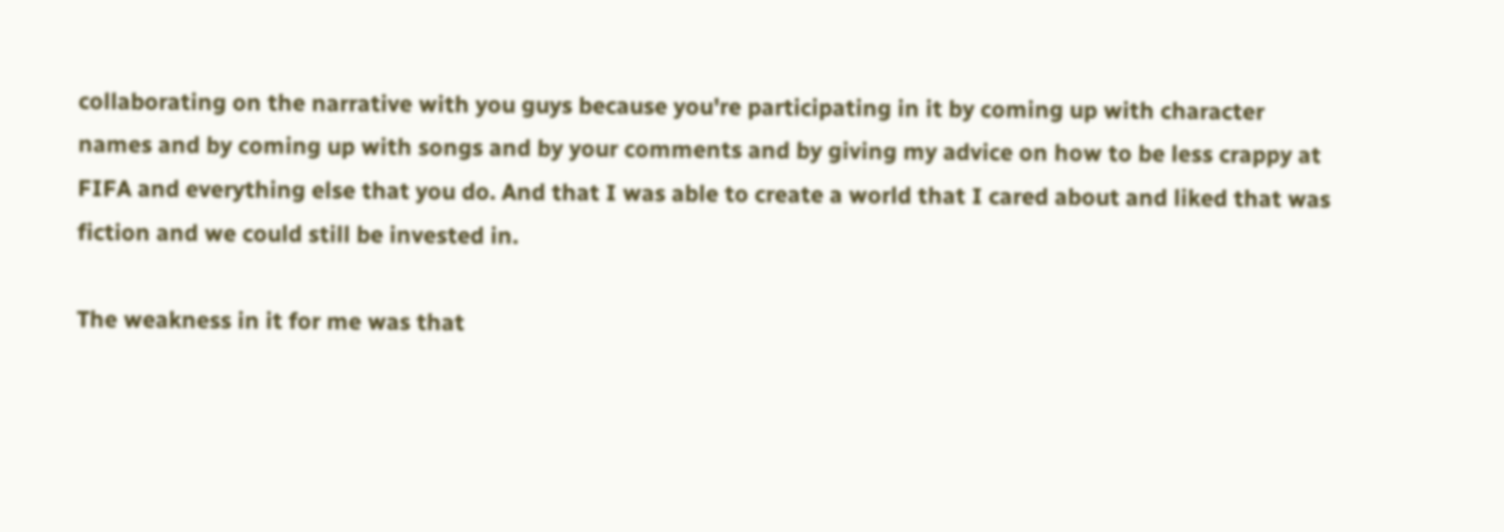collaborating on the narrative with you guys because you're participating in it by coming up with character names and by coming up with songs and by your comments and by giving my advice on how to be less crappy at FIFA and everything else that you do. And that I was able to create a world that I cared about and liked that was fiction and we could still be invested in.

The weakness in it for me was that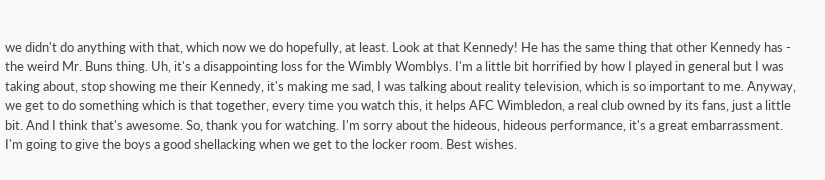we didn't do anything with that, which now we do hopefully, at least. Look at that Kennedy! He has the same thing that other Kennedy has - the weird Mr. Buns thing. Uh, it's a disappointing loss for the Wimbly Womblys. I'm a little bit horrified by how I played in general but I was taking about, stop showing me their Kennedy, it's making me sad, I was talking about reality television, which is so important to me. Anyway, we get to do something which is that together, every time you watch this, it helps AFC Wimbledon, a real club owned by its fans, just a little bit. And I think that's awesome. So, thank you for watching. I'm sorry about the hideous, hideous performance, it's a great embarrassment. I'm going to give the boys a good shellacking when we get to the locker room. Best wishes.